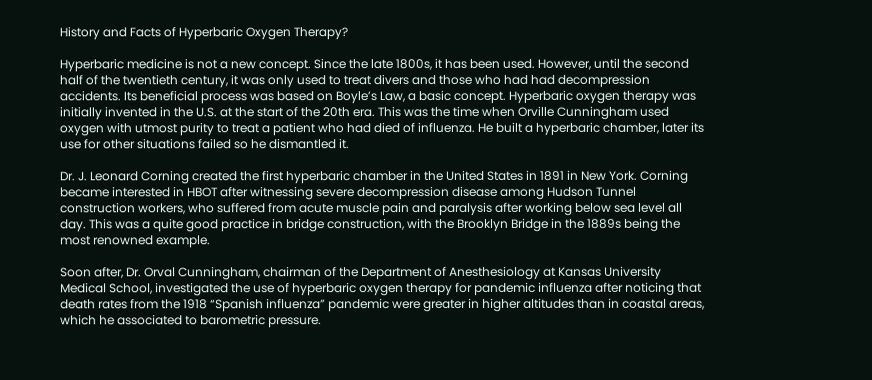History and Facts of Hyperbaric Oxygen Therapy?

Hyperbaric medicine is not a new concept. Since the late 1800s, it has been used. However, until the second half of the twentieth century, it was only used to treat divers and those who had had decompression accidents. Its beneficial process was based on Boyle’s Law, a basic concept. Hyperbaric oxygen therapy was initially invented in the U.S. at the start of the 20th era. This was the time when Orville Cunningham used oxygen with utmost purity to treat a patient who had died of influenza. He built a hyperbaric chamber, later its use for other situations failed so he dismantled it.

Dr. J. Leonard Corning created the first hyperbaric chamber in the United States in 1891 in New York. Corning became interested in HBOT after witnessing severe decompression disease among Hudson Tunnel construction workers, who suffered from acute muscle pain and paralysis after working below sea level all day. This was a quite good practice in bridge construction, with the Brooklyn Bridge in the 1889s being the most renowned example.

Soon after, Dr. Orval Cunningham, chairman of the Department of Anesthesiology at Kansas University Medical School, investigated the use of hyperbaric oxygen therapy for pandemic influenza after noticing that death rates from the 1918 “Spanish influenza” pandemic were greater in higher altitudes than in coastal areas, which he associated to barometric pressure.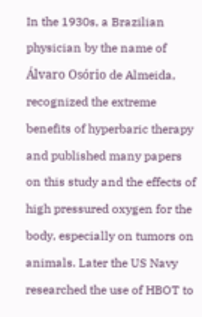In the 1930s, a Brazilian physician by the name of Álvaro Osório de Almeida, recognized the extreme benefits of hyperbaric therapy and published many papers on this study and the effects of high pressured oxygen for the body, especially on tumors on animals. Later the US Navy researched the use of HBOT to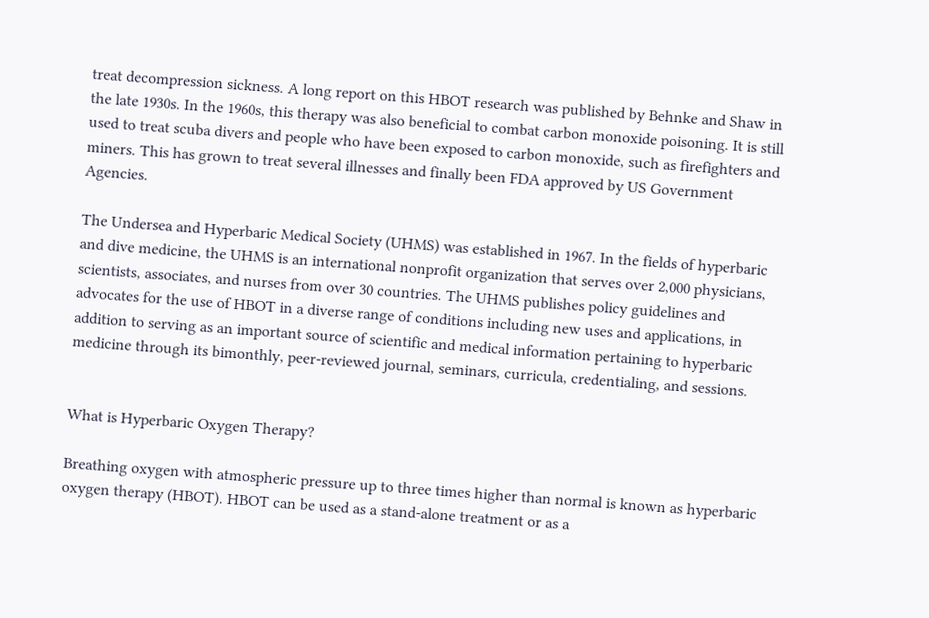treat decompression sickness. A long report on this HBOT research was published by Behnke and Shaw in the late 1930s. In the 1960s, this therapy was also beneficial to combat carbon monoxide poisoning. It is still used to treat scuba divers and people who have been exposed to carbon monoxide, such as firefighters and miners. This has grown to treat several illnesses and finally been FDA approved by US Government Agencies.

The Undersea and Hyperbaric Medical Society (UHMS) was established in 1967. In the fields of hyperbaric and dive medicine, the UHMS is an international nonprofit organization that serves over 2,000 physicians, scientists, associates, and nurses from over 30 countries. The UHMS publishes policy guidelines and advocates for the use of HBOT in a diverse range of conditions including new uses and applications, in addition to serving as an important source of scientific and medical information pertaining to hyperbaric medicine through its bimonthly, peer-reviewed journal, seminars, curricula, credentialing, and sessions.


What is Hyperbaric Oxygen Therapy?

Breathing oxygen with atmospheric pressure up to three times higher than normal is known as hyperbaric oxygen therapy (HBOT). HBOT can be used as a stand-alone treatment or as a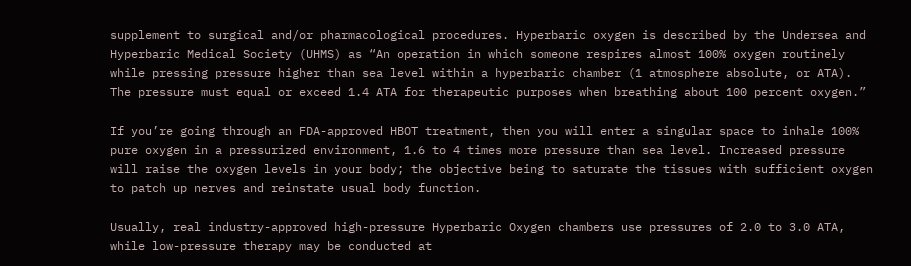supplement to surgical and/or pharmacological procedures. Hyperbaric oxygen is described by the Undersea and Hyperbaric Medical Society (UHMS) as “An operation in which someone respires almost 100% oxygen routinely while pressing pressure higher than sea level within a hyperbaric chamber (1 atmosphere absolute, or ATA). The pressure must equal or exceed 1.4 ATA for therapeutic purposes when breathing about 100 percent oxygen.”

If you’re going through an FDA-approved HBOT treatment, then you will enter a singular space to inhale 100% pure oxygen in a pressurized environment, 1.6 to 4 times more pressure than sea level. Increased pressure will raise the oxygen levels in your body; the objective being to saturate the tissues with sufficient oxygen to patch up nerves and reinstate usual body function.

Usually, real industry-approved high-pressure Hyperbaric Oxygen chambers use pressures of 2.0 to 3.0 ATA, while low-pressure therapy may be conducted at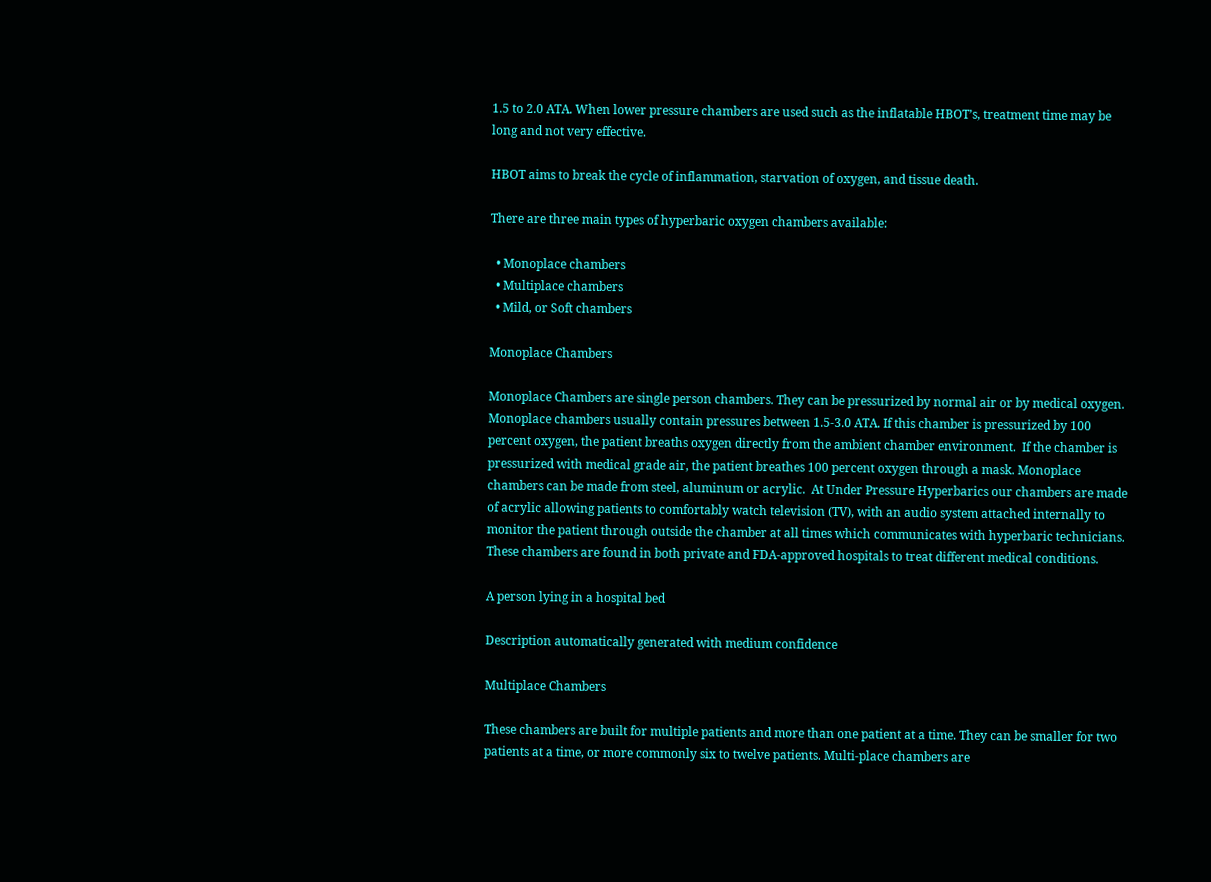1.5 to 2.0 ATA. When lower pressure chambers are used such as the inflatable HBOT’s, treatment time may be long and not very effective.

HBOT aims to break the cycle of inflammation, starvation of oxygen, and tissue death.

There are three main types of hyperbaric oxygen chambers available:

  • Monoplace chambers
  • Multiplace chambers
  • Mild, or Soft chambers

Monoplace Chambers

Monoplace Chambers are single person chambers. They can be pressurized by normal air or by medical oxygen. Monoplace chambers usually contain pressures between 1.5-3.0 ATA. If this chamber is pressurized by 100 percent oxygen, the patient breaths oxygen directly from the ambient chamber environment.  If the chamber is pressurized with medical grade air, the patient breathes 100 percent oxygen through a mask. Monoplace chambers can be made from steel, aluminum or acrylic.  At Under Pressure Hyperbarics our chambers are made of acrylic allowing patients to comfortably watch television (TV), with an audio system attached internally to monitor the patient through outside the chamber at all times which communicates with hyperbaric technicians. These chambers are found in both private and FDA-approved hospitals to treat different medical conditions.

A person lying in a hospital bed

Description automatically generated with medium confidence

Multiplace Chambers

These chambers are built for multiple patients and more than one patient at a time. They can be smaller for two patients at a time, or more commonly six to twelve patients. Multi-place chambers are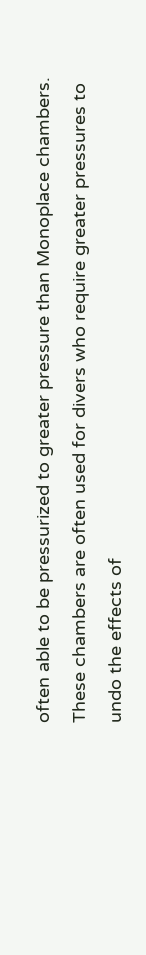often able to be pressurized to greater pressure than Monoplace chambers.  These chambers are often used for divers who require greater pressures to undo the effects of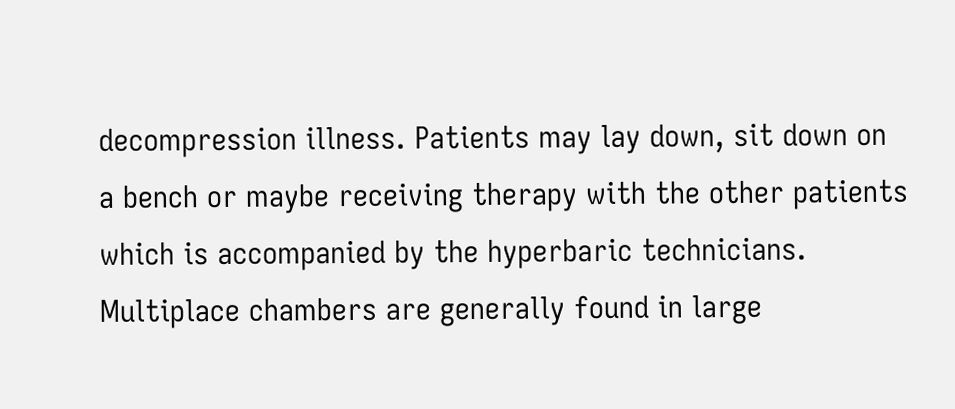decompression illness. Patients may lay down, sit down on a bench or maybe receiving therapy with the other patients which is accompanied by the hyperbaric technicians. Multiplace chambers are generally found in large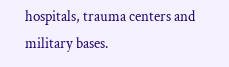hospitals, trauma centers and military bases.